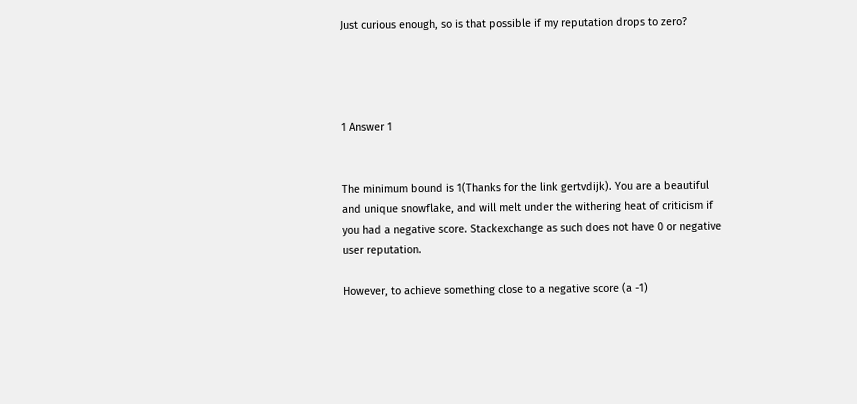Just curious enough, so is that possible if my reputation drops to zero?




1 Answer 1


The minimum bound is 1(Thanks for the link gertvdijk). You are a beautiful and unique snowflake, and will melt under the withering heat of criticism if you had a negative score. Stackexchange as such does not have 0 or negative user reputation.

However, to achieve something close to a negative score (a -1)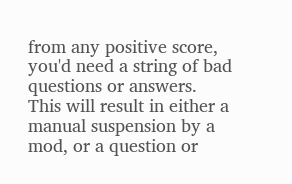from any positive score, you'd need a string of bad questions or answers. This will result in either a manual suspension by a mod, or a question or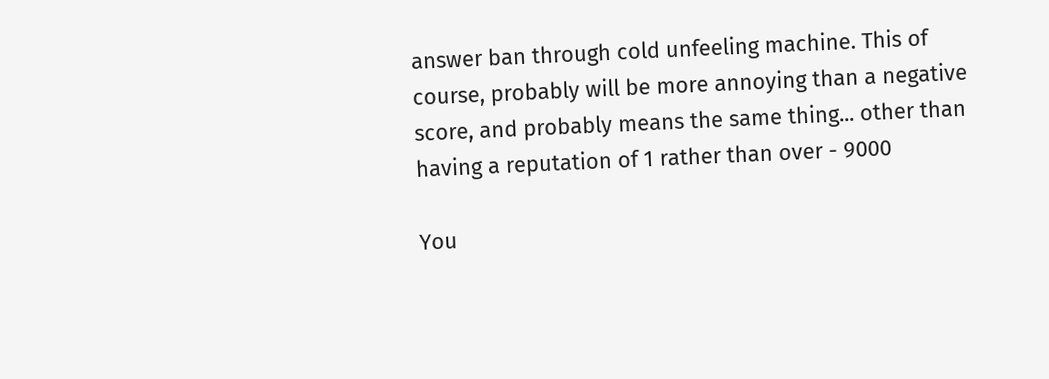answer ban through cold unfeeling machine. This of course, probably will be more annoying than a negative score, and probably means the same thing... other than having a reputation of 1 rather than over - 9000

You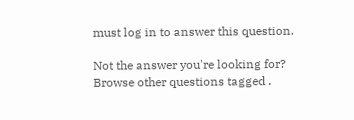must log in to answer this question.

Not the answer you're looking for? Browse other questions tagged .